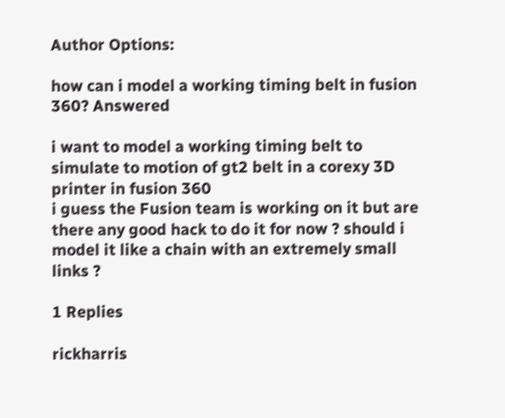Author Options:

how can i model a working timing belt in fusion 360? Answered

i want to model a working timing belt to simulate to motion of gt2 belt in a corexy 3D printer in fusion 360
i guess the Fusion team is working on it but are there any good hack to do it for now ? should i model it like a chain with an extremely small links ?

1 Replies

rickharris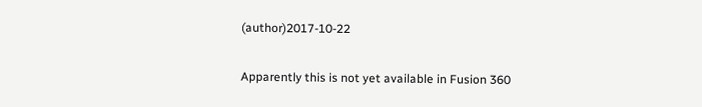(author)2017-10-22

Apparently this is not yet available in Fusion 360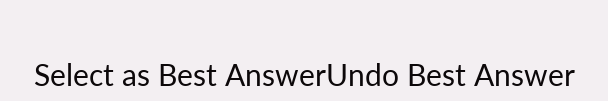Select as Best AnswerUndo Best Answer